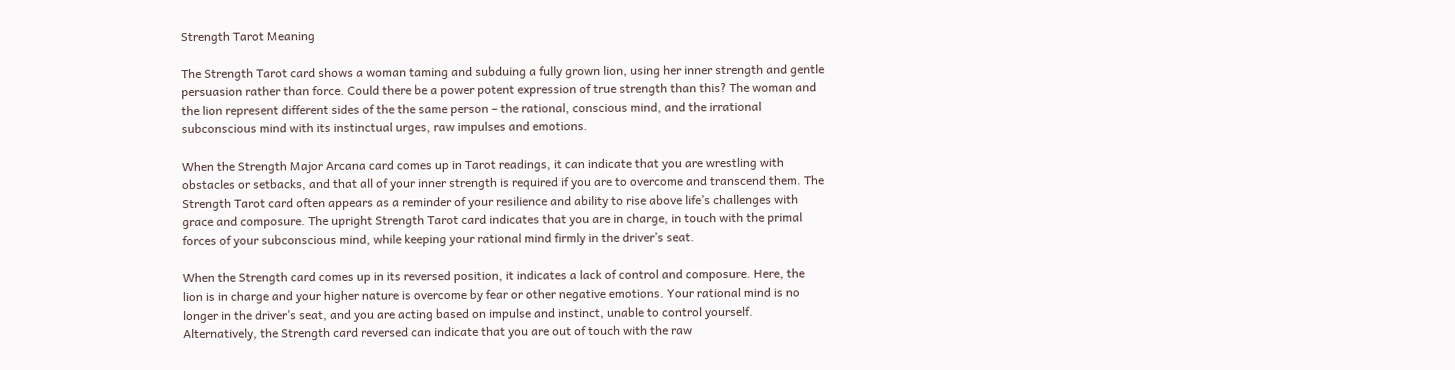Strength Tarot Meaning

The Strength Tarot card shows a woman taming and subduing a fully grown lion, using her inner strength and gentle persuasion rather than force. Could there be a power potent expression of true strength than this? The woman and the lion represent different sides of the the same person – the rational, conscious mind, and the irrational subconscious mind with its instinctual urges, raw impulses and emotions.

When the Strength Major Arcana card comes up in Tarot readings, it can indicate that you are wrestling with obstacles or setbacks, and that all of your inner strength is required if you are to overcome and transcend them. The Strength Tarot card often appears as a reminder of your resilience and ability to rise above life’s challenges with grace and composure. The upright Strength Tarot card indicates that you are in charge, in touch with the primal forces of your subconscious mind, while keeping your rational mind firmly in the driver’s seat.

When the Strength card comes up in its reversed position, it indicates a lack of control and composure. Here, the lion is in charge and your higher nature is overcome by fear or other negative emotions. Your rational mind is no longer in the driver’s seat, and you are acting based on impulse and instinct, unable to control yourself. Alternatively, the Strength card reversed can indicate that you are out of touch with the raw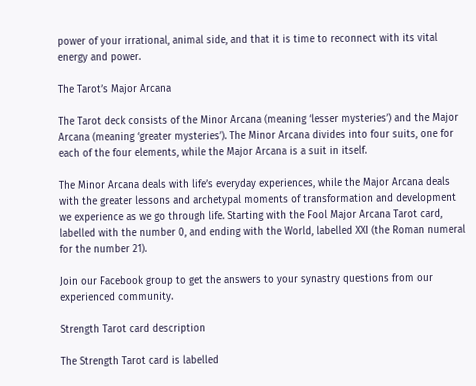power of your irrational, animal side, and that it is time to reconnect with its vital energy and power.

The Tarot’s Major Arcana

The Tarot deck consists of the Minor Arcana (meaning ‘lesser mysteries’) and the Major Arcana (meaning ‘greater mysteries’). The Minor Arcana divides into four suits, one for each of the four elements, while the Major Arcana is a suit in itself.

The Minor Arcana deals with life’s everyday experiences, while the Major Arcana deals with the greater lessons and archetypal moments of transformation and development we experience as we go through life. Starting with the Fool Major Arcana Tarot card, labelled with the number 0, and ending with the World, labelled XXI (the Roman numeral for the number 21).

Join our Facebook group to get the answers to your synastry questions from our experienced community.

Strength Tarot card description

The Strength Tarot card is labelled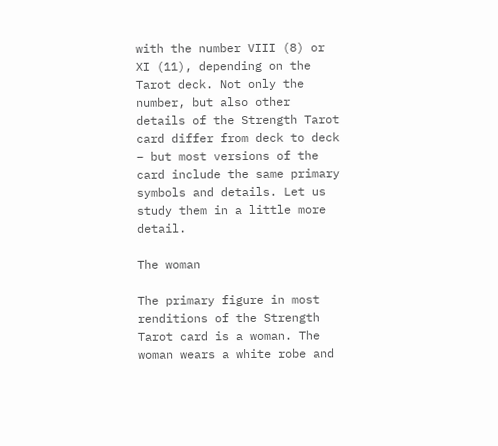with the number VIII (8) or XI (11), depending on the Tarot deck. Not only the number, but also other details of the Strength Tarot card differ from deck to deck – but most versions of the card include the same primary symbols and details. Let us study them in a little more detail.

The woman

The primary figure in most renditions of the Strength Tarot card is a woman. The woman wears a white robe and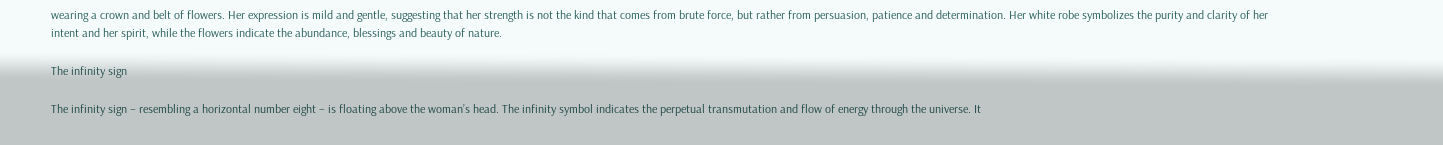wearing a crown and belt of flowers. Her expression is mild and gentle, suggesting that her strength is not the kind that comes from brute force, but rather from persuasion, patience and determination. Her white robe symbolizes the purity and clarity of her intent and her spirit, while the flowers indicate the abundance, blessings and beauty of nature.

The infinity sign

The infinity sign – resembling a horizontal number eight – is floating above the woman’s head. The infinity symbol indicates the perpetual transmutation and flow of energy through the universe. It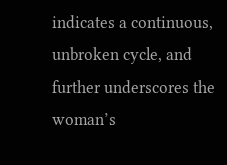indicates a continuous, unbroken cycle, and further underscores the woman’s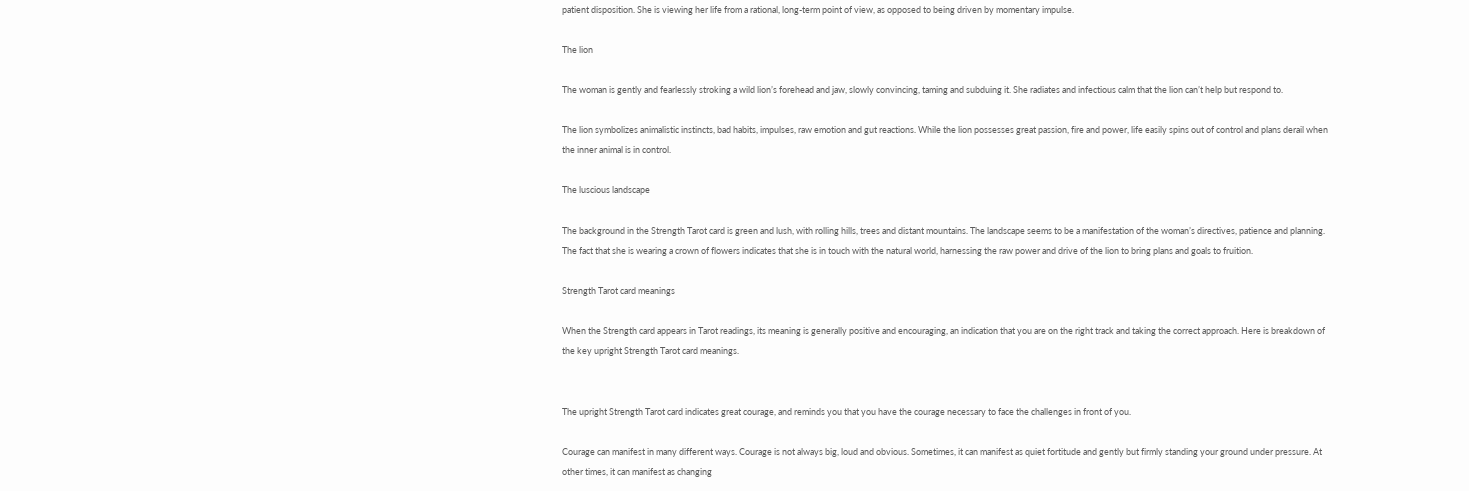patient disposition. She is viewing her life from a rational, long-term point of view, as opposed to being driven by momentary impulse.

The lion

The woman is gently and fearlessly stroking a wild lion’s forehead and jaw, slowly convincing, taming and subduing it. She radiates and infectious calm that the lion can’t help but respond to.

The lion symbolizes animalistic instincts, bad habits, impulses, raw emotion and gut reactions. While the lion possesses great passion, fire and power, life easily spins out of control and plans derail when the inner animal is in control.

The luscious landscape

The background in the Strength Tarot card is green and lush, with rolling hills, trees and distant mountains. The landscape seems to be a manifestation of the woman’s directives, patience and planning. The fact that she is wearing a crown of flowers indicates that she is in touch with the natural world, harnessing the raw power and drive of the lion to bring plans and goals to fruition.

Strength Tarot card meanings

When the Strength card appears in Tarot readings, its meaning is generally positive and encouraging, an indication that you are on the right track and taking the correct approach. Here is breakdown of the key upright Strength Tarot card meanings.


The upright Strength Tarot card indicates great courage, and reminds you that you have the courage necessary to face the challenges in front of you.

Courage can manifest in many different ways. Courage is not always big, loud and obvious. Sometimes, it can manifest as quiet fortitude and gently but firmly standing your ground under pressure. At other times, it can manifest as changing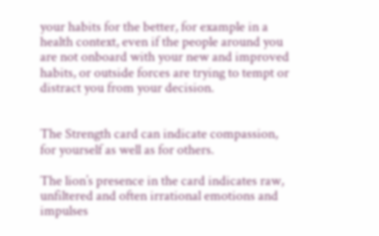your habits for the better, for example in a health context, even if the people around you are not onboard with your new and improved habits, or outside forces are trying to tempt or distract you from your decision.


The Strength card can indicate compassion, for yourself as well as for others.

The lion’s presence in the card indicates raw, unfiltered and often irrational emotions and impulses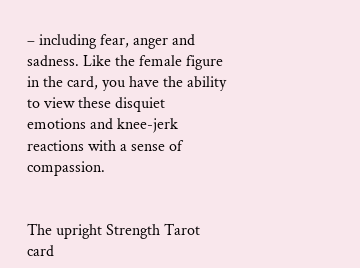– including fear, anger and sadness. Like the female figure in the card, you have the ability to view these disquiet emotions and knee-jerk reactions with a sense of compassion.


The upright Strength Tarot card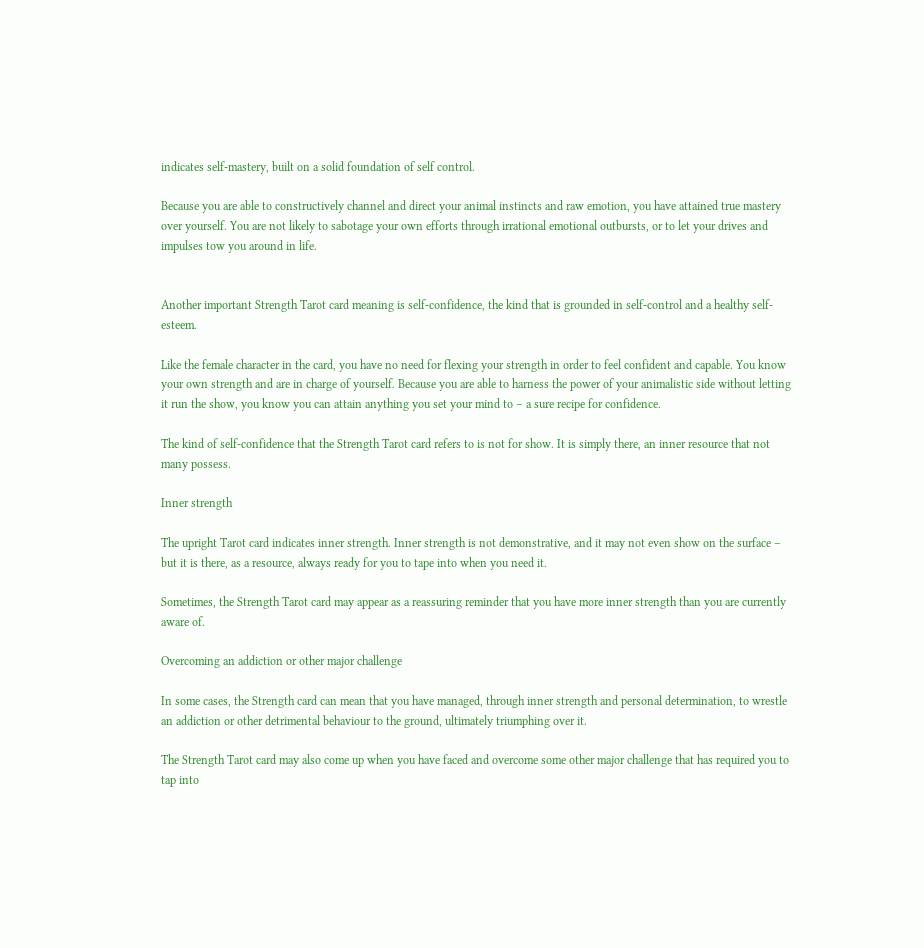indicates self-mastery, built on a solid foundation of self control.

Because you are able to constructively channel and direct your animal instincts and raw emotion, you have attained true mastery over yourself. You are not likely to sabotage your own efforts through irrational emotional outbursts, or to let your drives and impulses tow you around in life.


Another important Strength Tarot card meaning is self-confidence, the kind that is grounded in self-control and a healthy self-esteem.

Like the female character in the card, you have no need for flexing your strength in order to feel confident and capable. You know your own strength and are in charge of yourself. Because you are able to harness the power of your animalistic side without letting it run the show, you know you can attain anything you set your mind to – a sure recipe for confidence.

The kind of self-confidence that the Strength Tarot card refers to is not for show. It is simply there, an inner resource that not many possess.

Inner strength

The upright Tarot card indicates inner strength. Inner strength is not demonstrative, and it may not even show on the surface – but it is there, as a resource, always ready for you to tape into when you need it.

Sometimes, the Strength Tarot card may appear as a reassuring reminder that you have more inner strength than you are currently aware of.

Overcoming an addiction or other major challenge

In some cases, the Strength card can mean that you have managed, through inner strength and personal determination, to wrestle an addiction or other detrimental behaviour to the ground, ultimately triumphing over it.

The Strength Tarot card may also come up when you have faced and overcome some other major challenge that has required you to tap into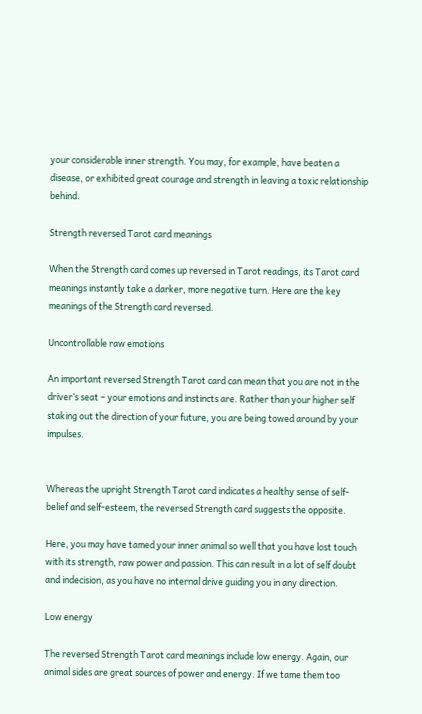your considerable inner strength. You may, for example, have beaten a disease, or exhibited great courage and strength in leaving a toxic relationship behind.

Strength reversed Tarot card meanings

When the Strength card comes up reversed in Tarot readings, its Tarot card meanings instantly take a darker, more negative turn. Here are the key meanings of the Strength card reversed.

Uncontrollable raw emotions

An important reversed Strength Tarot card can mean that you are not in the driver’s seat – your emotions and instincts are. Rather than your higher self staking out the direction of your future, you are being towed around by your impulses.


Whereas the upright Strength Tarot card indicates a healthy sense of self-belief and self-esteem, the reversed Strength card suggests the opposite.

Here, you may have tamed your inner animal so well that you have lost touch with its strength, raw power and passion. This can result in a lot of self doubt and indecision, as you have no internal drive guiding you in any direction.

Low energy

The reversed Strength Tarot card meanings include low energy. Again, our animal sides are great sources of power and energy. If we tame them too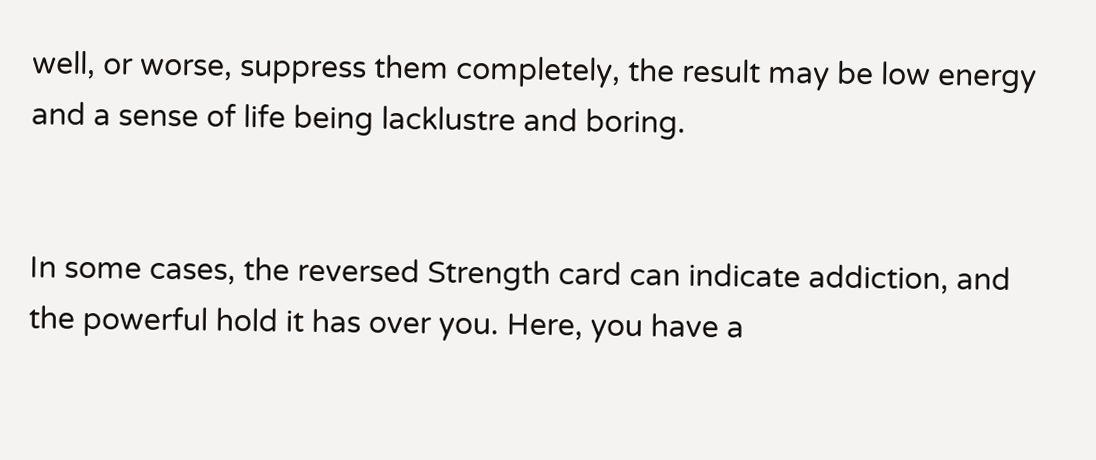well, or worse, suppress them completely, the result may be low energy and a sense of life being lacklustre and boring.


In some cases, the reversed Strength card can indicate addiction, and the powerful hold it has over you. Here, you have a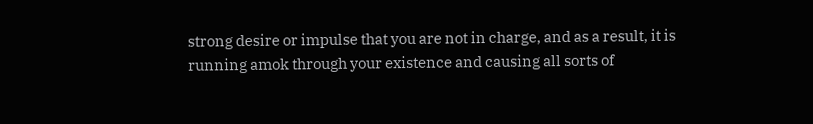strong desire or impulse that you are not in charge, and as a result, it is running amok through your existence and causing all sorts of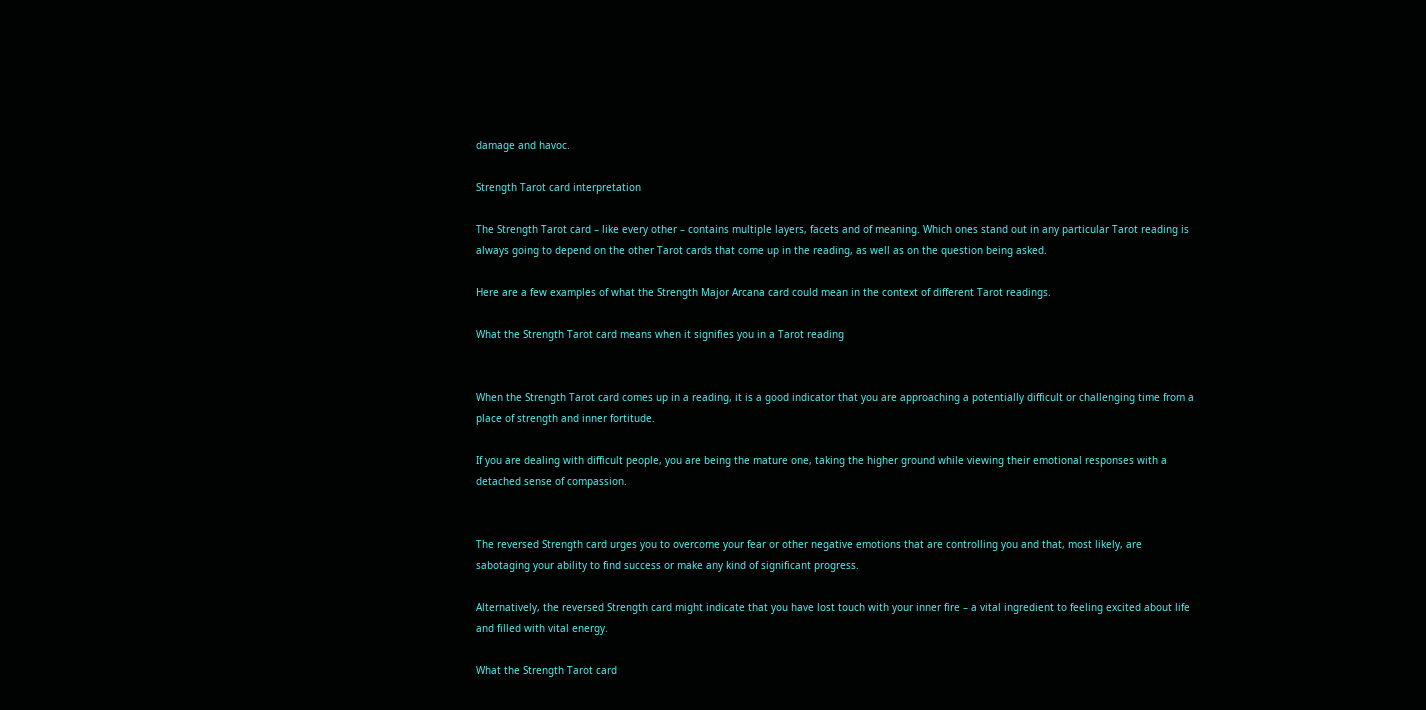damage and havoc.

Strength Tarot card interpretation

The Strength Tarot card – like every other – contains multiple layers, facets and of meaning. Which ones stand out in any particular Tarot reading is always going to depend on the other Tarot cards that come up in the reading, as well as on the question being asked.

Here are a few examples of what the Strength Major Arcana card could mean in the context of different Tarot readings.

What the Strength Tarot card means when it signifies you in a Tarot reading


When the Strength Tarot card comes up in a reading, it is a good indicator that you are approaching a potentially difficult or challenging time from a place of strength and inner fortitude.

If you are dealing with difficult people, you are being the mature one, taking the higher ground while viewing their emotional responses with a detached sense of compassion.


The reversed Strength card urges you to overcome your fear or other negative emotions that are controlling you and that, most likely, are sabotaging your ability to find success or make any kind of significant progress.

Alternatively, the reversed Strength card might indicate that you have lost touch with your inner fire – a vital ingredient to feeling excited about life and filled with vital energy.

What the Strength Tarot card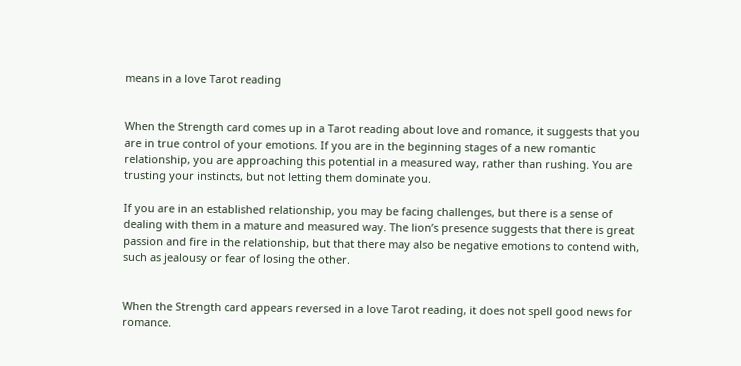means in a love Tarot reading


When the Strength card comes up in a Tarot reading about love and romance, it suggests that you are in true control of your emotions. If you are in the beginning stages of a new romantic relationship, you are approaching this potential in a measured way, rather than rushing. You are trusting your instincts, but not letting them dominate you.

If you are in an established relationship, you may be facing challenges, but there is a sense of dealing with them in a mature and measured way. The lion’s presence suggests that there is great passion and fire in the relationship, but that there may also be negative emotions to contend with, such as jealousy or fear of losing the other.


When the Strength card appears reversed in a love Tarot reading, it does not spell good news for romance.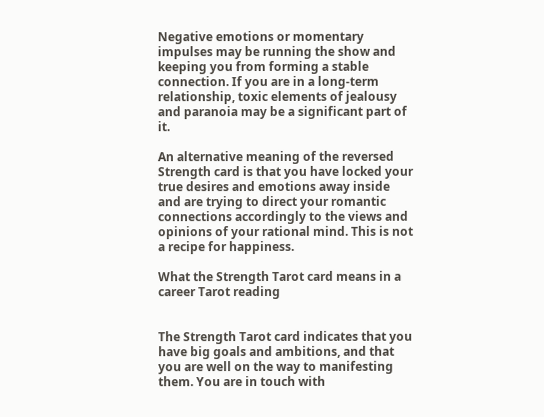Negative emotions or momentary impulses may be running the show and keeping you from forming a stable connection. If you are in a long-term relationship, toxic elements of jealousy and paranoia may be a significant part of it.

An alternative meaning of the reversed Strength card is that you have locked your true desires and emotions away inside and are trying to direct your romantic connections accordingly to the views and opinions of your rational mind. This is not a recipe for happiness.

What the Strength Tarot card means in a career Tarot reading


The Strength Tarot card indicates that you have big goals and ambitions, and that you are well on the way to manifesting them. You are in touch with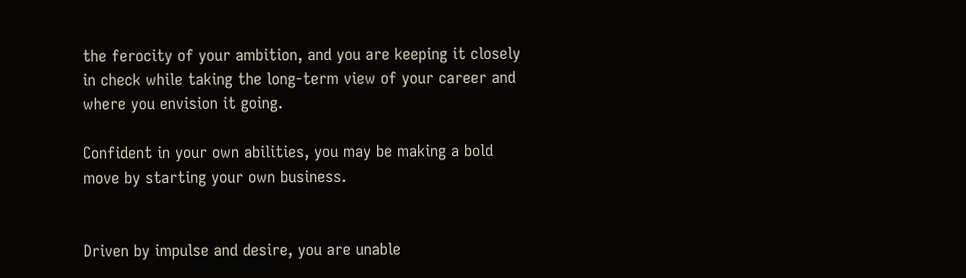the ferocity of your ambition, and you are keeping it closely in check while taking the long-term view of your career and where you envision it going.

Confident in your own abilities, you may be making a bold move by starting your own business.


Driven by impulse and desire, you are unable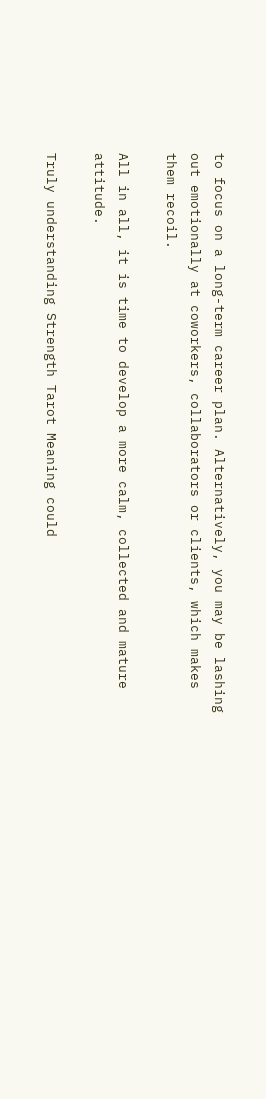to focus on a long-term career plan. Alternatively, you may be lashing out emotionally at coworkers, collaborators or clients, which makes them recoil.

All in all, it is time to develop a more calm, collected and mature attitude.

Truly understanding Strength Tarot Meaning could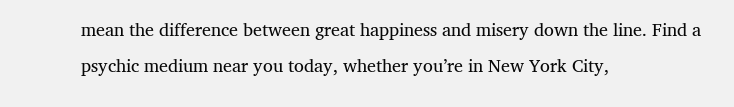mean the difference between great happiness and misery down the line. Find a psychic medium near you today, whether you’re in New York City,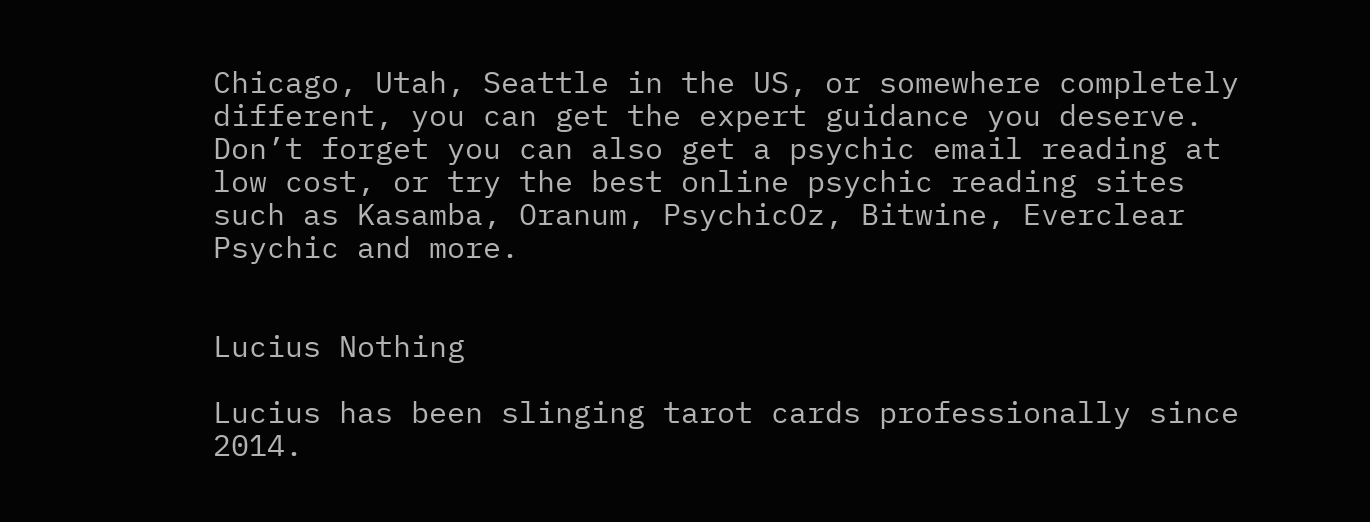Chicago, Utah, Seattle in the US, or somewhere completely different, you can get the expert guidance you deserve. Don’t forget you can also get a psychic email reading at low cost, or try the best online psychic reading sites  such as Kasamba, Oranum, PsychicOz, Bitwine, Everclear Psychic and more.


Lucius Nothing

Lucius has been slinging tarot cards professionally since 2014.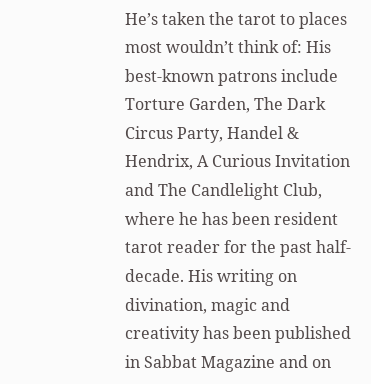He’s taken the tarot to places most wouldn’t think of: His best-known patrons include Torture Garden, The Dark Circus Party, Handel & Hendrix, A Curious Invitation and The Candlelight Club, where he has been resident tarot reader for the past half-decade. His writing on divination, magic and creativity has been published in Sabbat Magazine and on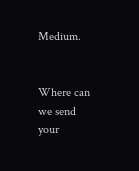Medium.


Where can we send your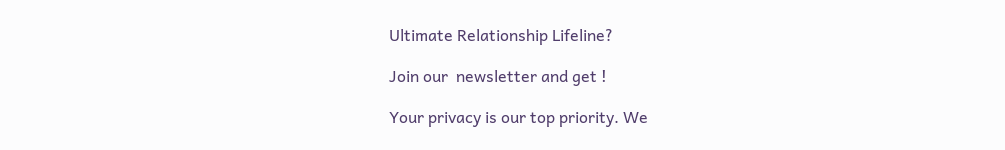Ultimate Relationship Lifeline?

Join our  newsletter and get !

Your privacy is our top priority. We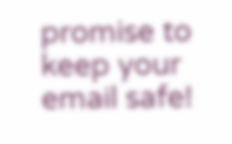promise to keep your email safe!